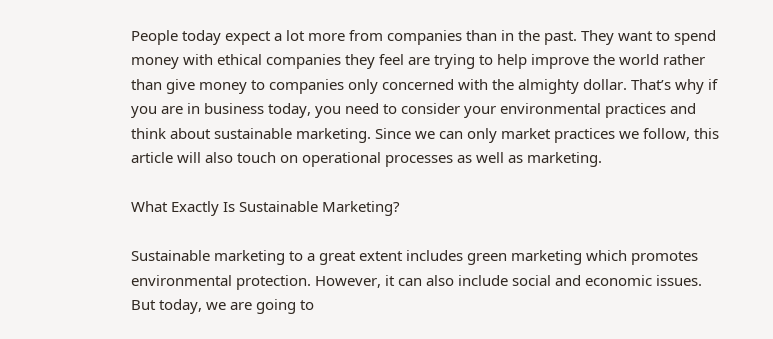People today expect a lot more from companies than in the past. They want to spend money with ethical companies they feel are trying to help improve the world rather than give money to companies only concerned with the almighty dollar. That’s why if you are in business today, you need to consider your environmental practices and think about sustainable marketing. Since we can only market practices we follow, this article will also touch on operational processes as well as marketing.

What Exactly Is Sustainable Marketing?

Sustainable marketing to a great extent includes green marketing which promotes environmental protection. However, it can also include social and economic issues. But today, we are going to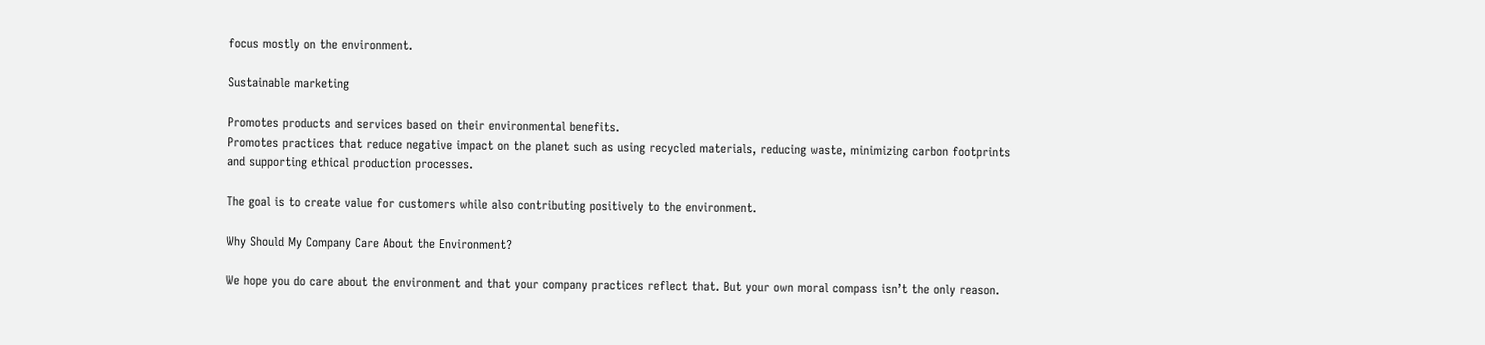focus mostly on the environment.

Sustainable marketing

Promotes products and services based on their environmental benefits.
Promotes practices that reduce negative impact on the planet such as using recycled materials, reducing waste, minimizing carbon footprints and supporting ethical production processes.

The goal is to create value for customers while also contributing positively to the environment.

Why Should My Company Care About the Environment?

We hope you do care about the environment and that your company practices reflect that. But your own moral compass isn’t the only reason.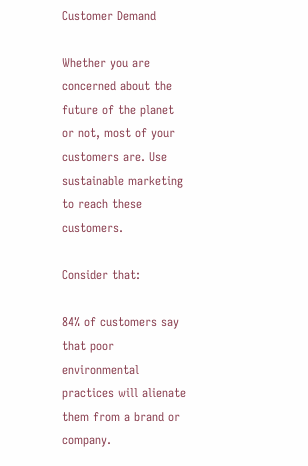Customer Demand

Whether you are concerned about the future of the planet or not, most of your customers are. Use sustainable marketing to reach these customers.

Consider that:

84% of customers say that poor environmental practices will alienate them from a brand or company.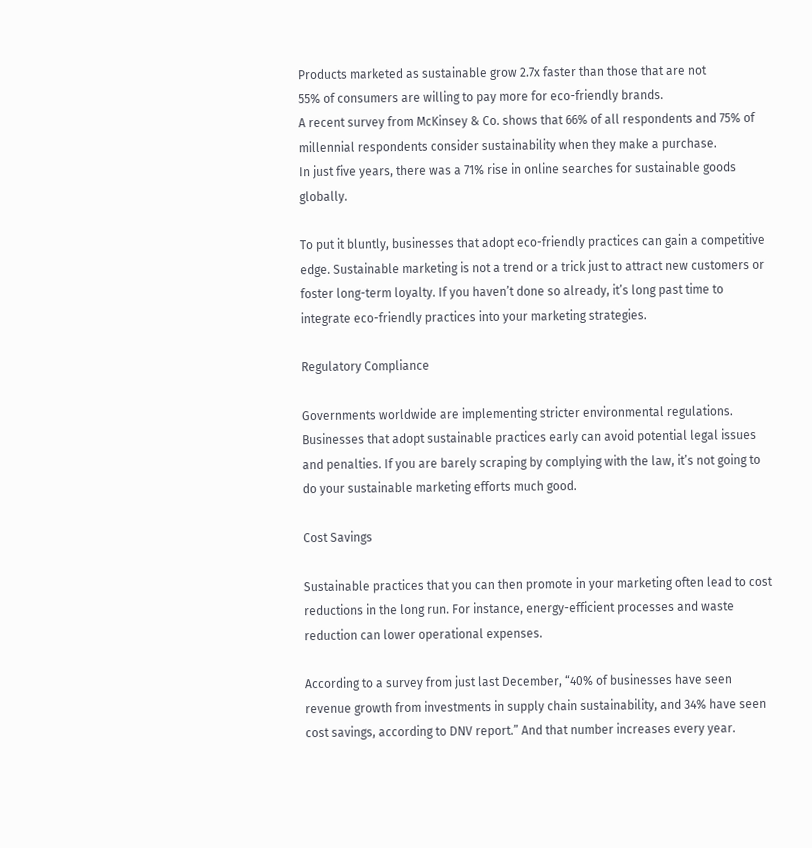Products marketed as sustainable grow 2.7x faster than those that are not
55% of consumers are willing to pay more for eco-friendly brands.
A recent survey from McKinsey & Co. shows that 66% of all respondents and 75% of millennial respondents consider sustainability when they make a purchase.
In just five years, there was a 71% rise in online searches for sustainable goods globally.

To put it bluntly, businesses that adopt eco-friendly practices can gain a competitive edge. Sustainable marketing is not a trend or a trick just to attract new customers or foster long-term loyalty. If you haven’t done so already, it’s long past time to integrate eco-friendly practices into your marketing strategies.

Regulatory Compliance

Governments worldwide are implementing stricter environmental regulations. Businesses that adopt sustainable practices early can avoid potential legal issues and penalties. If you are barely scraping by complying with the law, it’s not going to do your sustainable marketing efforts much good.

Cost Savings

Sustainable practices that you can then promote in your marketing often lead to cost reductions in the long run. For instance, energy-efficient processes and waste reduction can lower operational expenses.

According to a survey from just last December, “40% of businesses have seen revenue growth from investments in supply chain sustainability, and 34% have seen cost savings, according to DNV report.” And that number increases every year.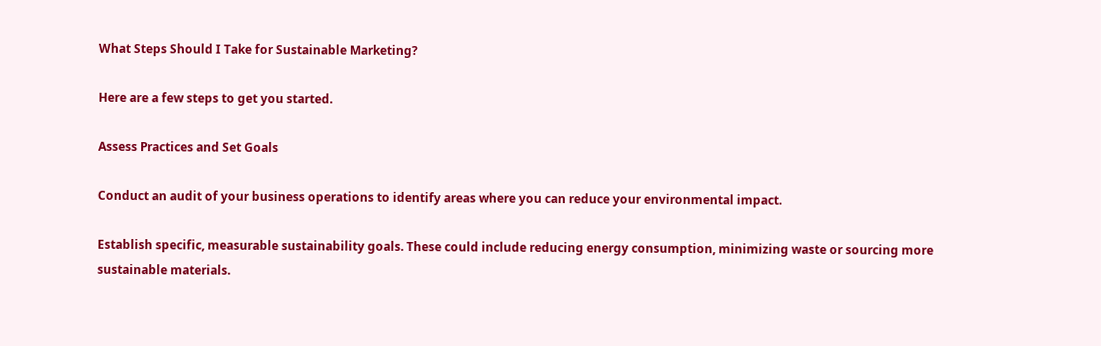What Steps Should I Take for Sustainable Marketing?

Here are a few steps to get you started.

Assess Practices and Set Goals

Conduct an audit of your business operations to identify areas where you can reduce your environmental impact.

Establish specific, measurable sustainability goals. These could include reducing energy consumption, minimizing waste or sourcing more sustainable materials.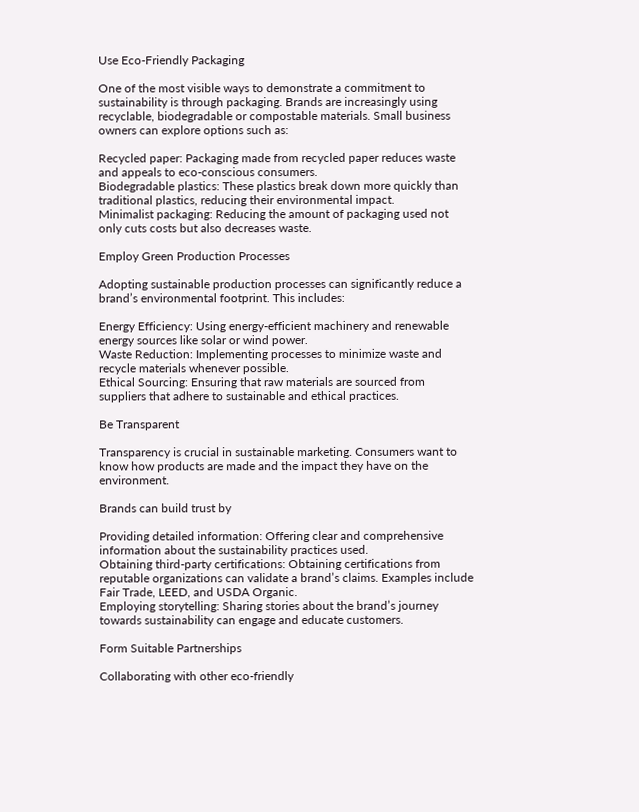Use Eco-Friendly Packaging

One of the most visible ways to demonstrate a commitment to sustainability is through packaging. Brands are increasingly using recyclable, biodegradable or compostable materials. Small business owners can explore options such as:

Recycled paper: Packaging made from recycled paper reduces waste and appeals to eco-conscious consumers.
Biodegradable plastics: These plastics break down more quickly than traditional plastics, reducing their environmental impact.
Minimalist packaging: Reducing the amount of packaging used not only cuts costs but also decreases waste.

Employ Green Production Processes

Adopting sustainable production processes can significantly reduce a brand’s environmental footprint. This includes:

Energy Efficiency: Using energy-efficient machinery and renewable energy sources like solar or wind power.
Waste Reduction: Implementing processes to minimize waste and recycle materials whenever possible.
Ethical Sourcing: Ensuring that raw materials are sourced from suppliers that adhere to sustainable and ethical practices.

Be Transparent

Transparency is crucial in sustainable marketing. Consumers want to know how products are made and the impact they have on the environment.

Brands can build trust by

Providing detailed information: Offering clear and comprehensive information about the sustainability practices used.
Obtaining third-party certifications: Obtaining certifications from reputable organizations can validate a brand’s claims. Examples include Fair Trade, LEED, and USDA Organic.
Employing storytelling: Sharing stories about the brand’s journey towards sustainability can engage and educate customers.

Form Suitable Partnerships

Collaborating with other eco-friendly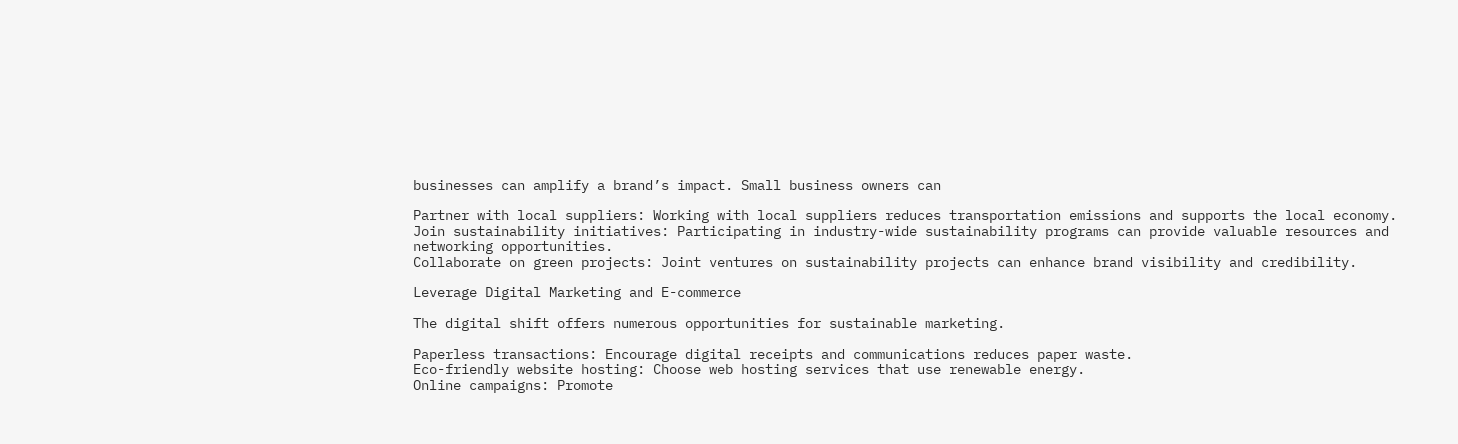businesses can amplify a brand’s impact. Small business owners can

Partner with local suppliers: Working with local suppliers reduces transportation emissions and supports the local economy.
Join sustainability initiatives: Participating in industry-wide sustainability programs can provide valuable resources and networking opportunities.
Collaborate on green projects: Joint ventures on sustainability projects can enhance brand visibility and credibility.

Leverage Digital Marketing and E-commerce

The digital shift offers numerous opportunities for sustainable marketing.

Paperless transactions: Encourage digital receipts and communications reduces paper waste.
Eco-friendly website hosting: Choose web hosting services that use renewable energy.
Online campaigns: Promote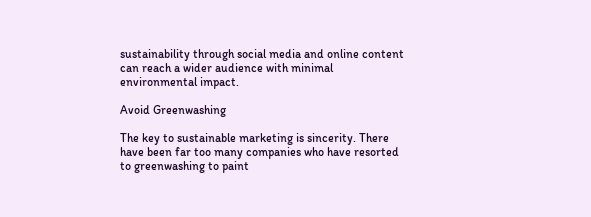sustainability through social media and online content can reach a wider audience with minimal environmental impact.

Avoid Greenwashing

The key to sustainable marketing is sincerity. There have been far too many companies who have resorted to greenwashing to paint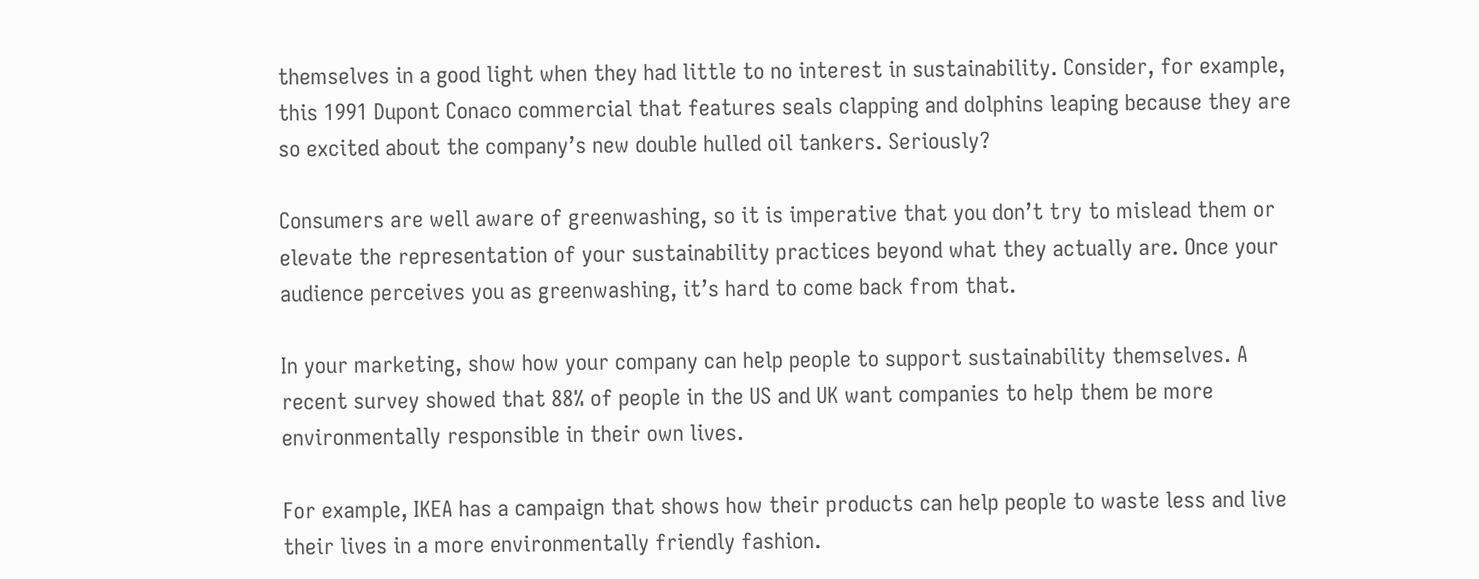themselves in a good light when they had little to no interest in sustainability. Consider, for example, this 1991 Dupont Conaco commercial that features seals clapping and dolphins leaping because they are so excited about the company’s new double hulled oil tankers. Seriously?

Consumers are well aware of greenwashing, so it is imperative that you don’t try to mislead them or elevate the representation of your sustainability practices beyond what they actually are. Once your audience perceives you as greenwashing, it’s hard to come back from that.

In your marketing, show how your company can help people to support sustainability themselves. A recent survey showed that 88% of people in the US and UK want companies to help them be more environmentally responsible in their own lives.

For example, IKEA has a campaign that shows how their products can help people to waste less and live their lives in a more environmentally friendly fashion.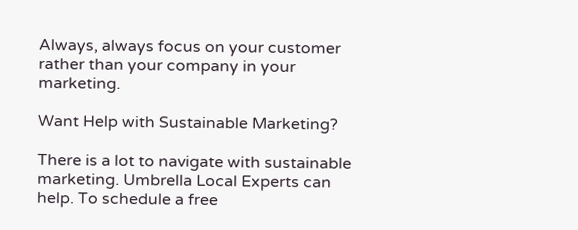Always, always focus on your customer rather than your company in your marketing.

Want Help with Sustainable Marketing?

There is a lot to navigate with sustainable marketing. Umbrella Local Experts can help. To schedule a free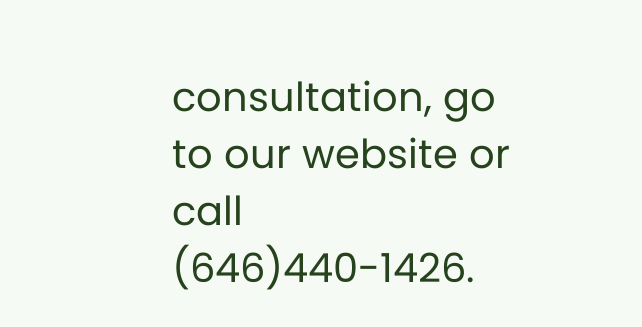consultation, go to our website or call (646)440-1426.